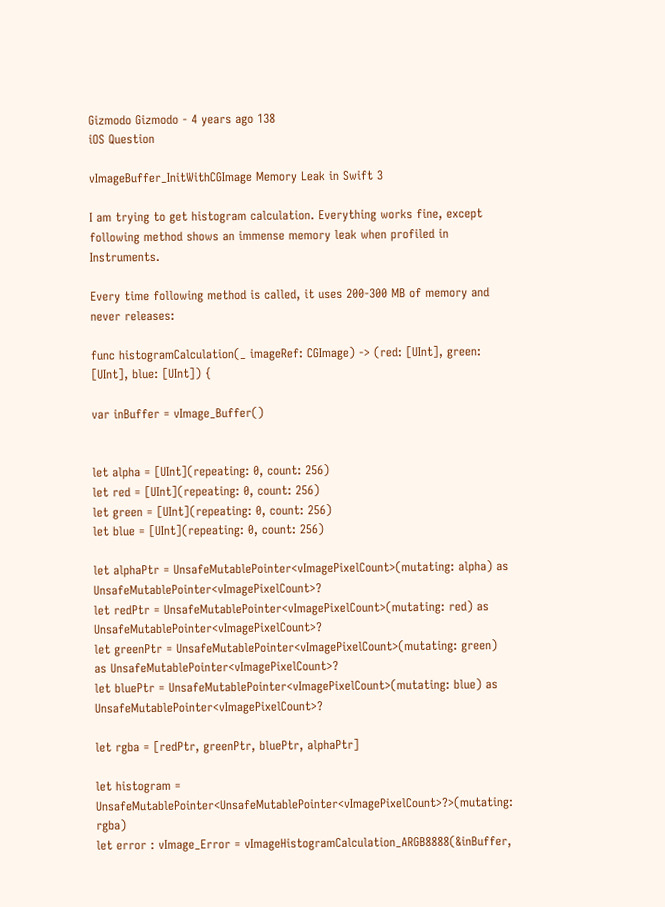Gizmodo Gizmodo - 4 years ago 138
iOS Question

vImageBuffer_InitWithCGImage Memory Leak in Swift 3

I am trying to get histogram calculation. Everything works fine, except following method shows an immense memory leak when profiled in Instruments.

Every time following method is called, it uses 200-300 MB of memory and never releases:

func histogramCalculation(_ imageRef: CGImage) -> (red: [UInt], green: [UInt], blue: [UInt]) {

var inBuffer = vImage_Buffer()


let alpha = [UInt](repeating: 0, count: 256)
let red = [UInt](repeating: 0, count: 256)
let green = [UInt](repeating: 0, count: 256)
let blue = [UInt](repeating: 0, count: 256)

let alphaPtr = UnsafeMutablePointer<vImagePixelCount>(mutating: alpha) as UnsafeMutablePointer<vImagePixelCount>?
let redPtr = UnsafeMutablePointer<vImagePixelCount>(mutating: red) as UnsafeMutablePointer<vImagePixelCount>?
let greenPtr = UnsafeMutablePointer<vImagePixelCount>(mutating: green) as UnsafeMutablePointer<vImagePixelCount>?
let bluePtr = UnsafeMutablePointer<vImagePixelCount>(mutating: blue) as UnsafeMutablePointer<vImagePixelCount>?

let rgba = [redPtr, greenPtr, bluePtr, alphaPtr]

let histogram = UnsafeMutablePointer<UnsafeMutablePointer<vImagePixelCount>?>(mutating: rgba)
let error : vImage_Error = vImageHistogramCalculation_ARGB8888(&inBuffer,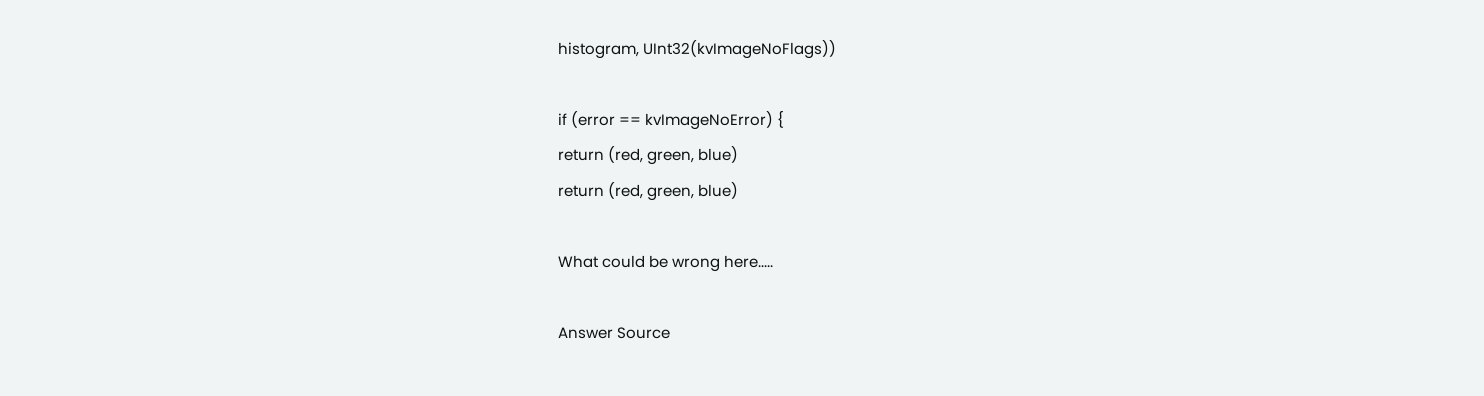histogram, UInt32(kvImageNoFlags))

if (error == kvImageNoError) {
return (red, green, blue)
return (red, green, blue)

What could be wrong here.....

Answer Source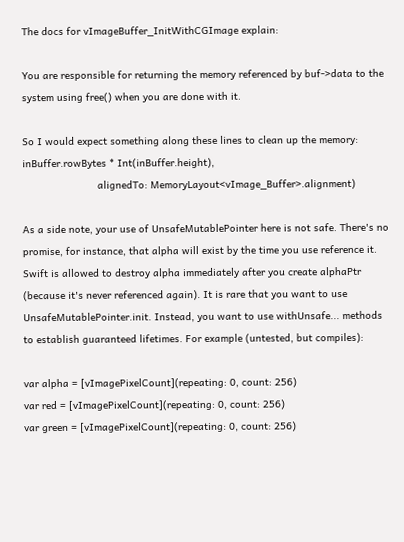The docs for vImageBuffer_InitWithCGImage explain:

You are responsible for returning the memory referenced by buf->data to the system using free() when you are done with it.

So I would expect something along these lines to clean up the memory: inBuffer.rowBytes * Int(inBuffer.height),
                         alignedTo: MemoryLayout<vImage_Buffer>.alignment)

As a side note, your use of UnsafeMutablePointer here is not safe. There's no promise, for instance, that alpha will exist by the time you use reference it. Swift is allowed to destroy alpha immediately after you create alphaPtr (because it's never referenced again). It is rare that you want to use UnsafeMutablePointer.init. Instead, you want to use withUnsafe... methods to establish guaranteed lifetimes. For example (untested, but compiles):

var alpha = [vImagePixelCount](repeating: 0, count: 256)
var red = [vImagePixelCount](repeating: 0, count: 256)
var green = [vImagePixelCount](repeating: 0, count: 256)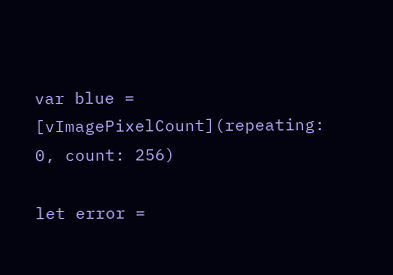var blue = [vImagePixelCount](repeating: 0, count: 256)

let error =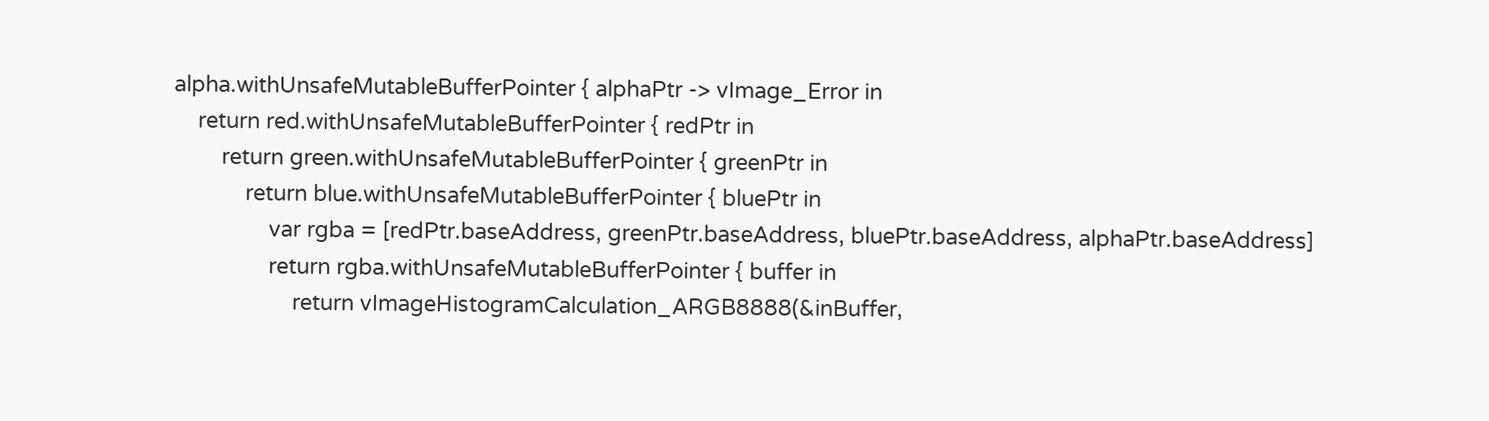alpha.withUnsafeMutableBufferPointer { alphaPtr -> vImage_Error in
    return red.withUnsafeMutableBufferPointer { redPtr in
        return green.withUnsafeMutableBufferPointer { greenPtr in
            return blue.withUnsafeMutableBufferPointer { bluePtr in
                var rgba = [redPtr.baseAddress, greenPtr.baseAddress, bluePtr.baseAddress, alphaPtr.baseAddress]
                return rgba.withUnsafeMutableBufferPointer { buffer in
                    return vImageHistogramCalculation_ARGB8888(&inBuffer,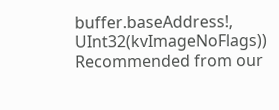buffer.baseAddress!, UInt32(kvImageNoFlags))
Recommended from our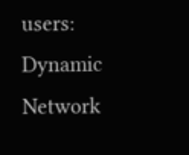users: Dynamic Network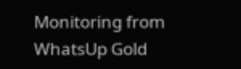Monitoring from WhatsUp Gold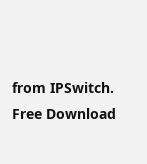from IPSwitch. Free Download